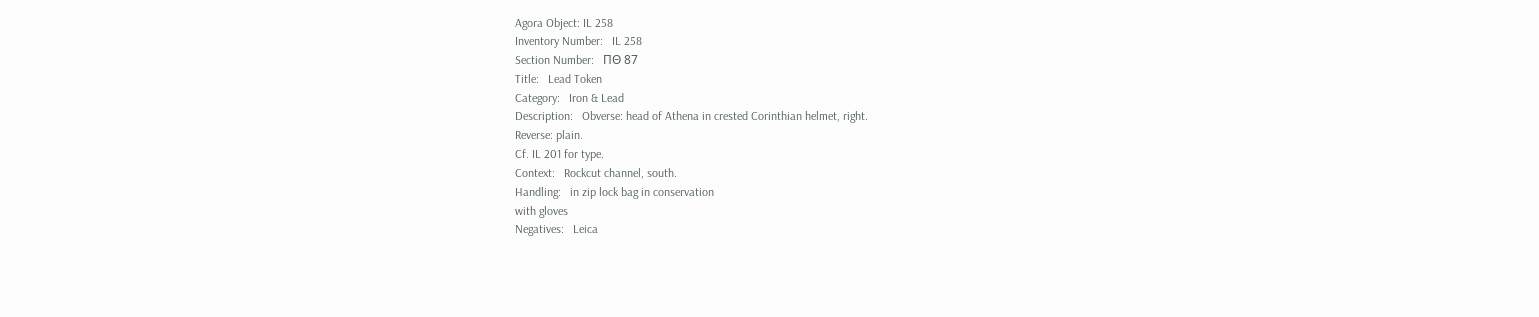Agora Object: IL 258
Inventory Number:   IL 258
Section Number:   ΠΘ 87
Title:   Lead Token
Category:   Iron & Lead
Description:   Obverse: head of Athena in crested Corinthian helmet, right.
Reverse: plain.
Cf. IL 201 for type.
Context:   Rockcut channel, south.
Handling:   in zip lock bag in conservation
with gloves
Negatives:   Leica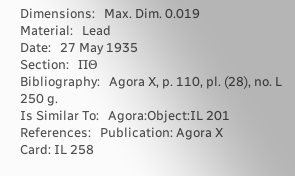Dimensions:   Max. Dim. 0.019
Material:   Lead
Date:   27 May 1935
Section:   ΠΘ
Bibliography:   Agora X, p. 110, pl. (28), no. L 250 g.
Is Similar To:   Agora:Object:IL 201
References:   Publication: Agora X
Card: IL 258